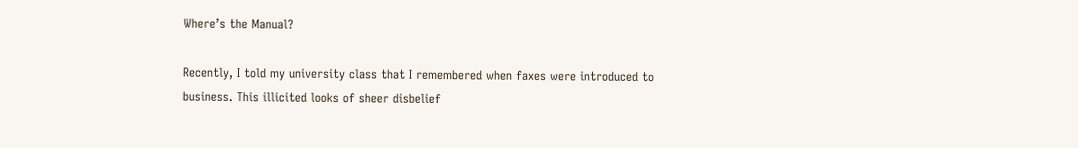Where’s the Manual?

Recently, I told my university class that I remembered when faxes were introduced to business. This illicited looks of sheer disbelief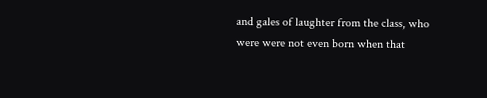and gales of laughter from the class, who were were not even born when that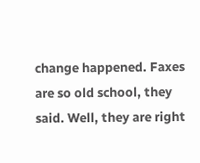change happened. Faxes are so old school, they said. Well, they are right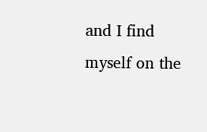and I find myself on the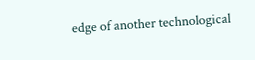edge of another technological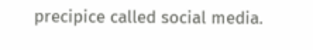precipice called social media.